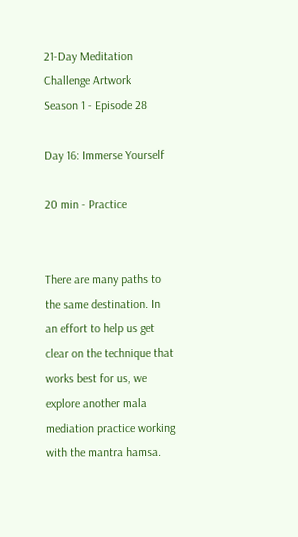21-Day Meditation Challenge Artwork
Season 1 - Episode 28

Day 16: Immerse Yourself

20 min - Practice


There are many paths to the same destination. In an effort to help us get clear on the technique that works best for us, we explore another mala mediation practice working with the mantra hamsa.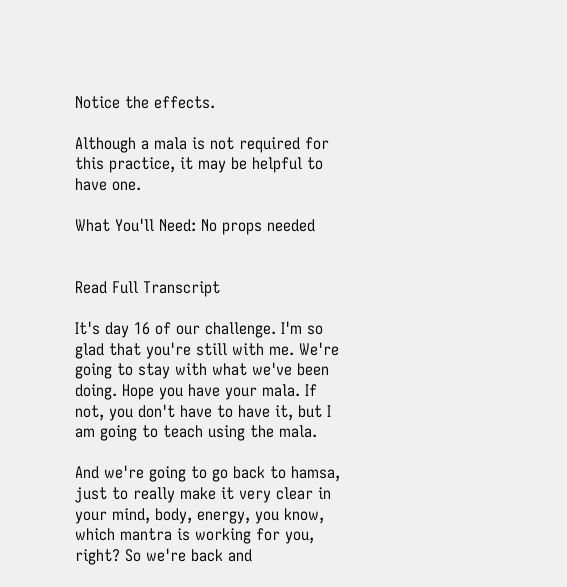Notice the effects.

Although a mala is not required for this practice, it may be helpful to have one.

What You'll Need: No props needed


Read Full Transcript

It's day 16 of our challenge. I'm so glad that you're still with me. We're going to stay with what we've been doing. Hope you have your mala. If not, you don't have to have it, but I am going to teach using the mala.

And we're going to go back to hamsa, just to really make it very clear in your mind, body, energy, you know, which mantra is working for you, right? So we're back and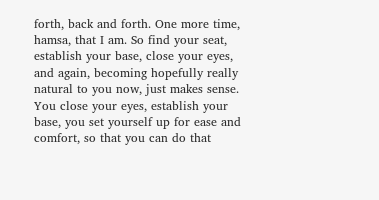forth, back and forth. One more time, hamsa, that I am. So find your seat, establish your base, close your eyes, and again, becoming hopefully really natural to you now, just makes sense. You close your eyes, establish your base, you set yourself up for ease and comfort, so that you can do that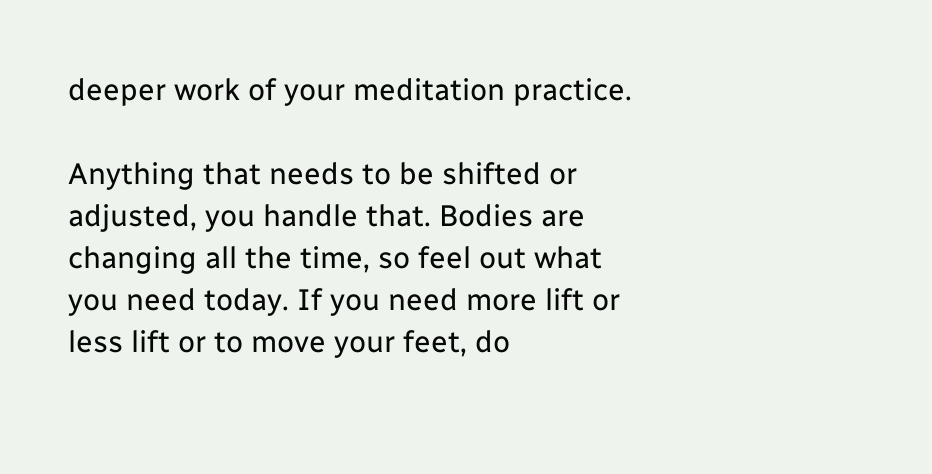deeper work of your meditation practice.

Anything that needs to be shifted or adjusted, you handle that. Bodies are changing all the time, so feel out what you need today. If you need more lift or less lift or to move your feet, do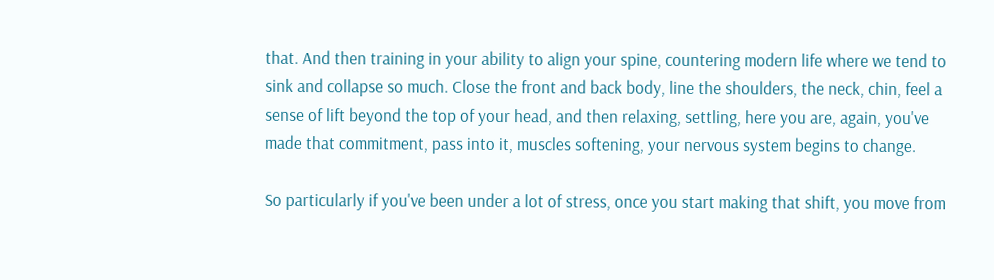that. And then training in your ability to align your spine, countering modern life where we tend to sink and collapse so much. Close the front and back body, line the shoulders, the neck, chin, feel a sense of lift beyond the top of your head, and then relaxing, settling, here you are, again, you've made that commitment, pass into it, muscles softening, your nervous system begins to change.

So particularly if you've been under a lot of stress, once you start making that shift, you move from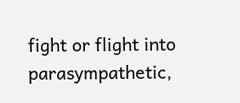fight or flight into parasympathetic,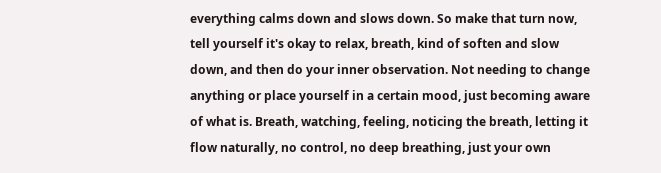everything calms down and slows down. So make that turn now, tell yourself it's okay to relax, breath, kind of soften and slow down, and then do your inner observation. Not needing to change anything or place yourself in a certain mood, just becoming aware of what is. Breath, watching, feeling, noticing the breath, letting it flow naturally, no control, no deep breathing, just your own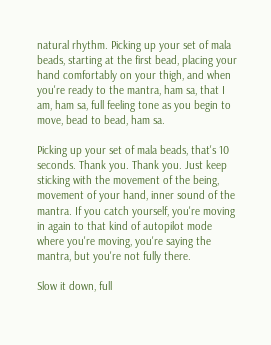natural rhythm. Picking up your set of mala beads, starting at the first bead, placing your hand comfortably on your thigh, and when you're ready to the mantra, ham sa, that I am, ham sa, full feeling tone as you begin to move, bead to bead, ham sa.

Picking up your set of mala beads, that's 10 seconds. Thank you. Thank you. Just keep sticking with the movement of the being, movement of your hand, inner sound of the mantra. If you catch yourself, you're moving in again to that kind of autopilot mode where you're moving, you're saying the mantra, but you're not fully there.

Slow it down, full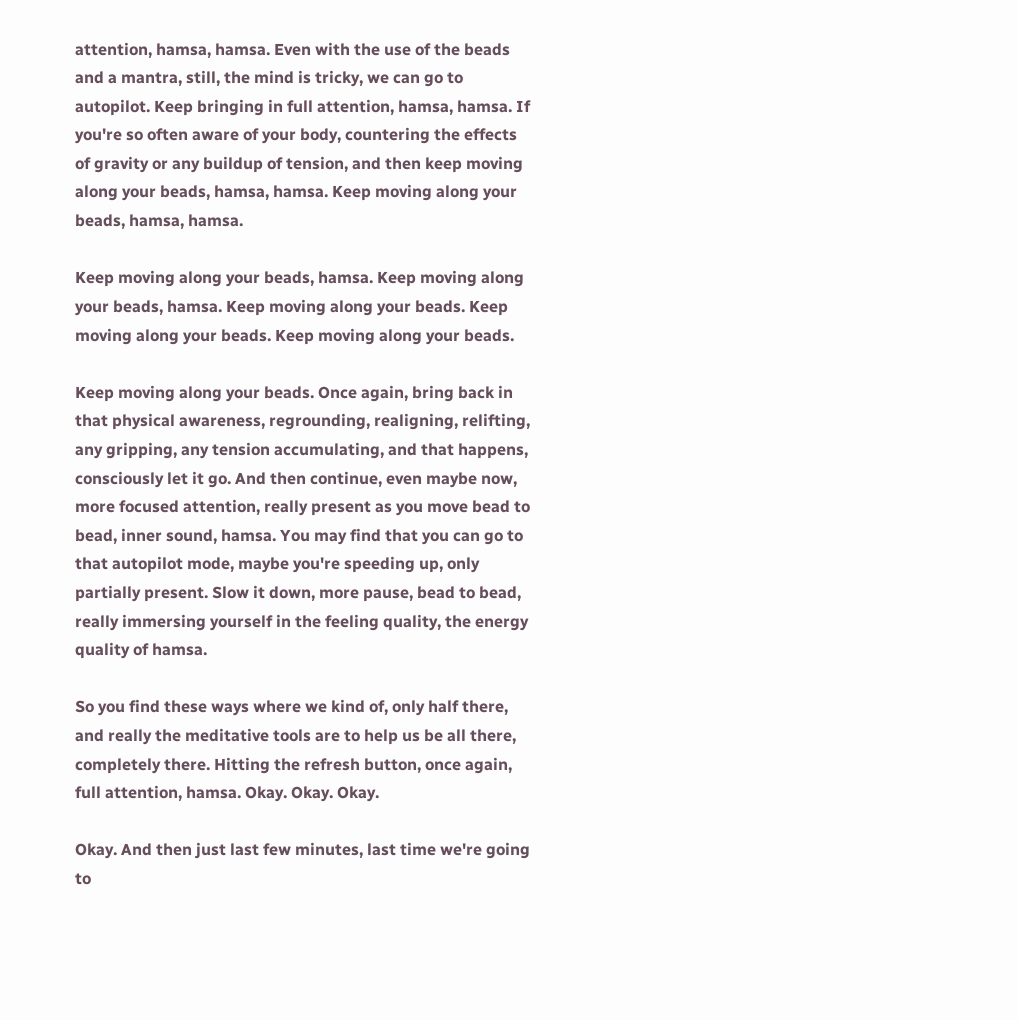attention, hamsa, hamsa. Even with the use of the beads and a mantra, still, the mind is tricky, we can go to autopilot. Keep bringing in full attention, hamsa, hamsa. If you're so often aware of your body, countering the effects of gravity or any buildup of tension, and then keep moving along your beads, hamsa, hamsa. Keep moving along your beads, hamsa, hamsa.

Keep moving along your beads, hamsa. Keep moving along your beads, hamsa. Keep moving along your beads. Keep moving along your beads. Keep moving along your beads.

Keep moving along your beads. Once again, bring back in that physical awareness, regrounding, realigning, relifting, any gripping, any tension accumulating, and that happens, consciously let it go. And then continue, even maybe now, more focused attention, really present as you move bead to bead, inner sound, hamsa. You may find that you can go to that autopilot mode, maybe you're speeding up, only partially present. Slow it down, more pause, bead to bead, really immersing yourself in the feeling quality, the energy quality of hamsa.

So you find these ways where we kind of, only half there, and really the meditative tools are to help us be all there, completely there. Hitting the refresh button, once again, full attention, hamsa. Okay. Okay. Okay.

Okay. And then just last few minutes, last time we're going to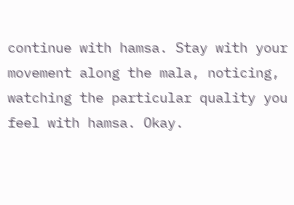continue with hamsa. Stay with your movement along the mala, noticing, watching the particular quality you feel with hamsa. Okay.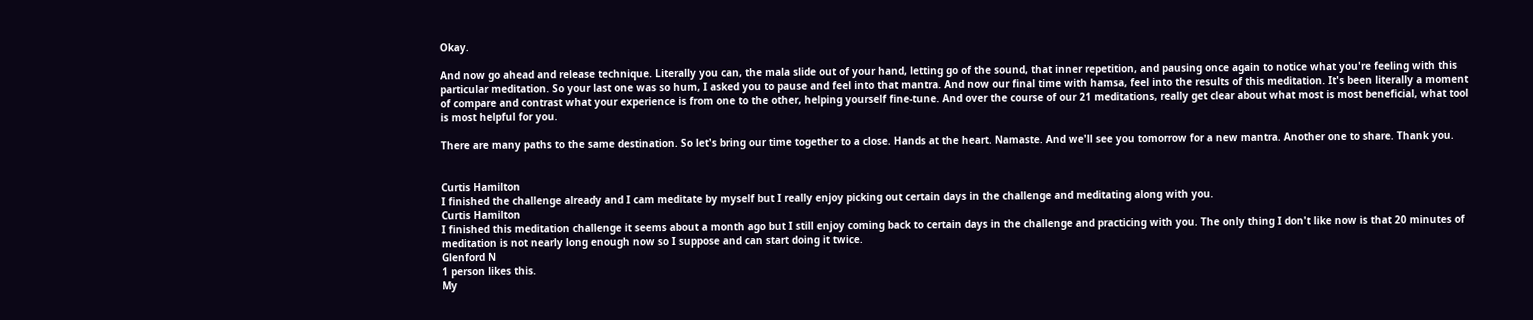Okay.

And now go ahead and release technique. Literally you can, the mala slide out of your hand, letting go of the sound, that inner repetition, and pausing once again to notice what you're feeling with this particular meditation. So your last one was so hum, I asked you to pause and feel into that mantra. And now our final time with hamsa, feel into the results of this meditation. It's been literally a moment of compare and contrast what your experience is from one to the other, helping yourself fine-tune. And over the course of our 21 meditations, really get clear about what most is most beneficial, what tool is most helpful for you.

There are many paths to the same destination. So let's bring our time together to a close. Hands at the heart. Namaste. And we'll see you tomorrow for a new mantra. Another one to share. Thank you.


Curtis Hamilton
I finished the challenge already and I cam meditate by myself but I really enjoy picking out certain days in the challenge and meditating along with you.
Curtis Hamilton
I finished this meditation challenge it seems about a month ago but I still enjoy coming back to certain days in the challenge and practicing with you. The only thing I don't like now is that 20 minutes of meditation is not nearly long enough now so I suppose and can start doing it twice.
Glenford N
1 person likes this.
My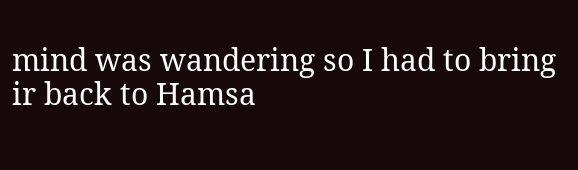mind was wandering so I had to bring ir back to Hamsa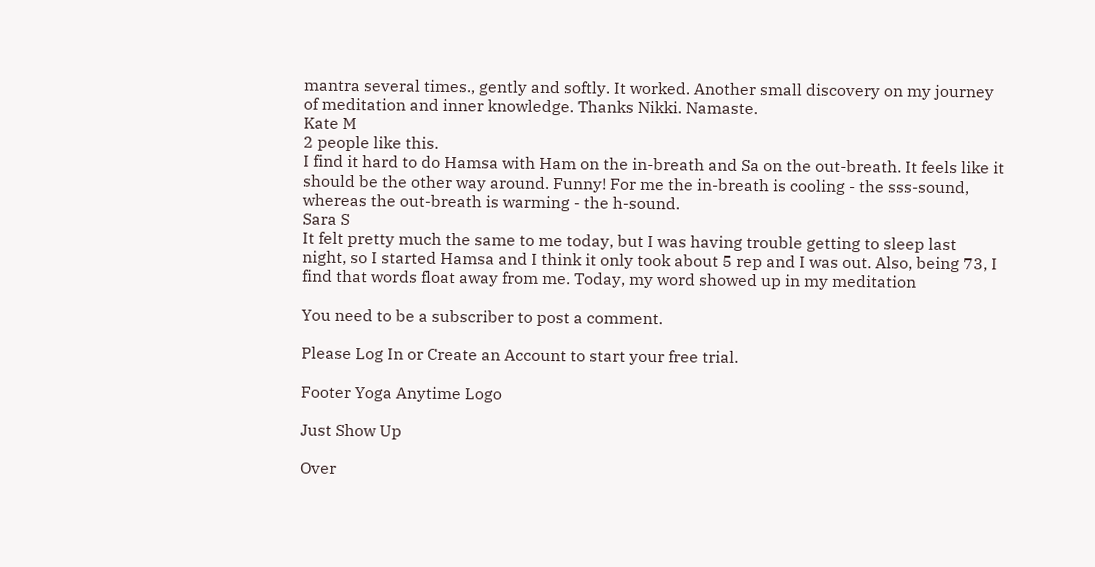mantra several times., gently and softly. It worked. Another small discovery on my journey of meditation and inner knowledge. Thanks Nikki. Namaste.
Kate M
2 people like this.
I find it hard to do Hamsa with Ham on the in-breath and Sa on the out-breath. It feels like it should be the other way around. Funny! For me the in-breath is cooling - the sss-sound, whereas the out-breath is warming - the h-sound.
Sara S
It felt pretty much the same to me today, but I was having trouble getting to sleep last night, so I started Hamsa and I think it only took about 5 rep and I was out. Also, being 73, I find that words float away from me. Today, my word showed up in my meditation

You need to be a subscriber to post a comment.

Please Log In or Create an Account to start your free trial.

Footer Yoga Anytime Logo

Just Show Up

Over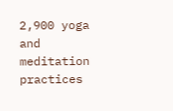2,900 yoga and meditation practices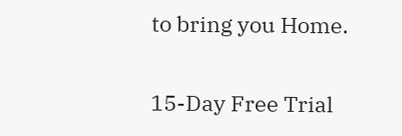to bring you Home.

15-Day Free Trial